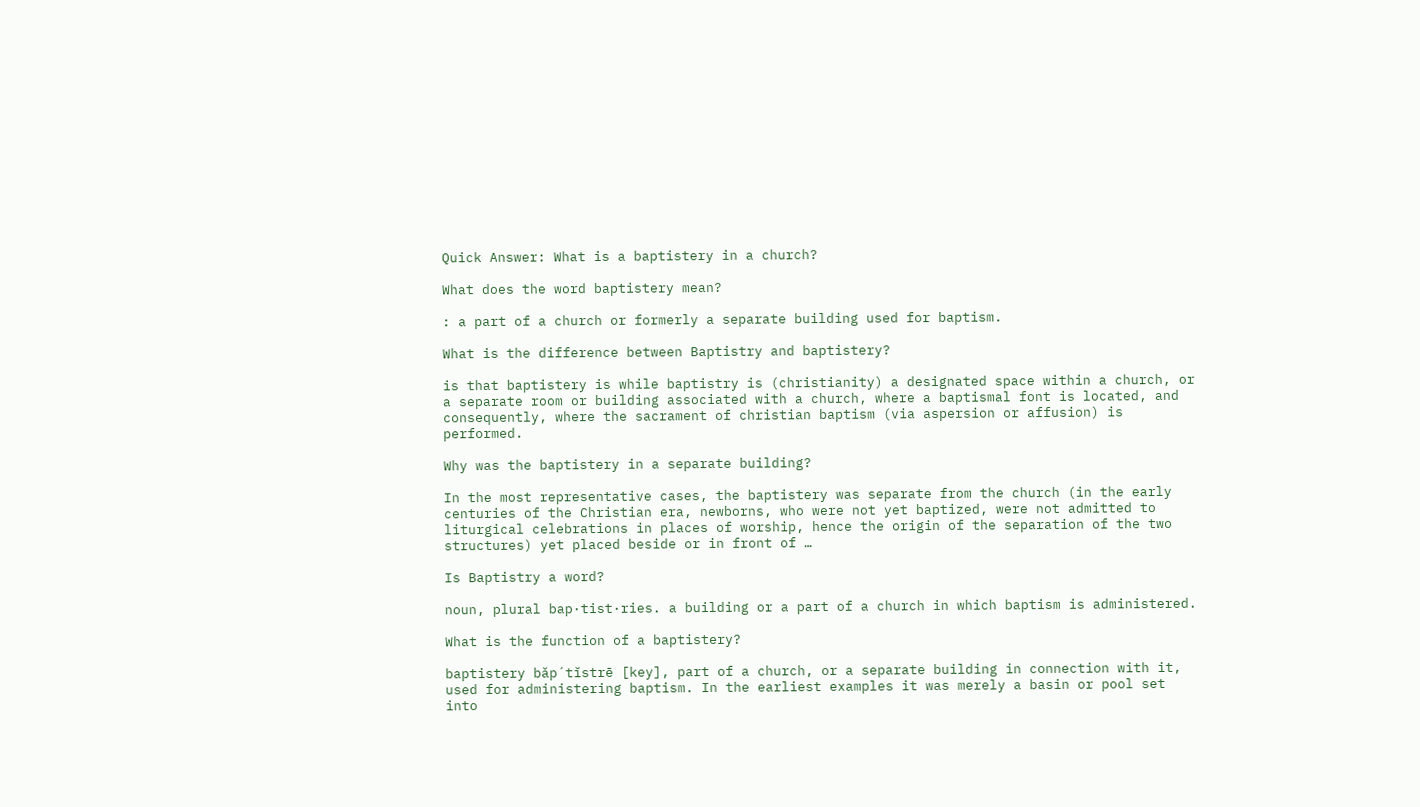Quick Answer: What is a baptistery in a church?

What does the word baptistery mean?

: a part of a church or formerly a separate building used for baptism.

What is the difference between Baptistry and baptistery?

is that baptistery is while baptistry is (christianity) a designated space within a church, or a separate room or building associated with a church, where a baptismal font is located, and consequently, where the sacrament of christian baptism (via aspersion or affusion) is performed.

Why was the baptistery in a separate building?

In the most representative cases, the baptistery was separate from the church (in the early centuries of the Christian era, newborns, who were not yet baptized, were not admitted to liturgical celebrations in places of worship, hence the origin of the separation of the two structures) yet placed beside or in front of …

Is Baptistry a word?

noun, plural bap·tist·ries. a building or a part of a church in which baptism is administered.

What is the function of a baptistery?

baptistery băp´tĭstrē [key], part of a church, or a separate building in connection with it, used for administering baptism. In the earliest examples it was merely a basin or pool set into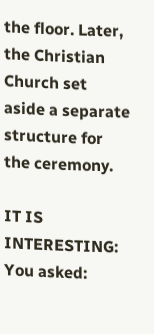the floor. Later, the Christian Church set aside a separate structure for the ceremony.

IT IS INTERESTING:  You asked: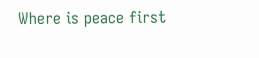Where is peace first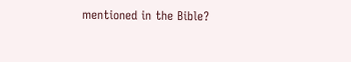mentioned in the Bible?